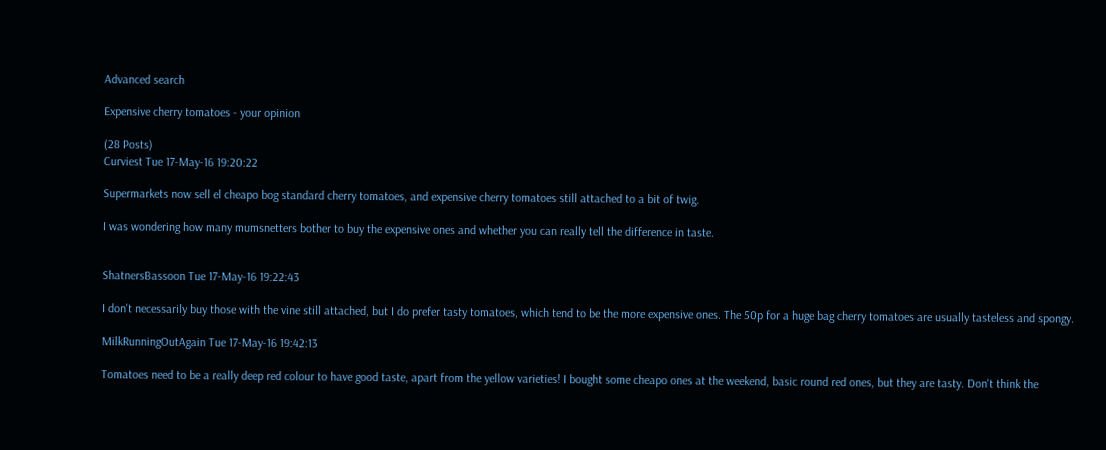Advanced search

Expensive cherry tomatoes - your opinion

(28 Posts)
Curviest Tue 17-May-16 19:20:22

Supermarkets now sell el cheapo bog standard cherry tomatoes, and expensive cherry tomatoes still attached to a bit of twig.

I was wondering how many mumsnetters bother to buy the expensive ones and whether you can really tell the difference in taste.


ShatnersBassoon Tue 17-May-16 19:22:43

I don't necessarily buy those with the vine still attached, but I do prefer tasty tomatoes, which tend to be the more expensive ones. The 50p for a huge bag cherry tomatoes are usually tasteless and spongy.

MilkRunningOutAgain Tue 17-May-16 19:42:13

Tomatoes need to be a really deep red colour to have good taste, apart from the yellow varieties! I bought some cheapo ones at the weekend, basic round red ones, but they are tasty. Don't think the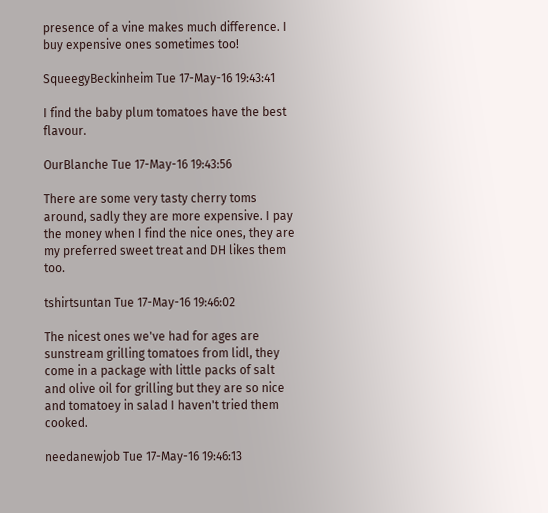presence of a vine makes much difference. I buy expensive ones sometimes too!

SqueegyBeckinheim Tue 17-May-16 19:43:41

I find the baby plum tomatoes have the best flavour.

OurBlanche Tue 17-May-16 19:43:56

There are some very tasty cherry toms around, sadly they are more expensive. I pay the money when I find the nice ones, they are my preferred sweet treat and DH likes them too.

tshirtsuntan Tue 17-May-16 19:46:02

The nicest ones we've had for ages are sunstream grilling tomatoes from lidl, they come in a package with little packs of salt and olive oil for grilling but they are so nice and tomatoey in salad I haven't tried them cooked.

needanewjob Tue 17-May-16 19:46:13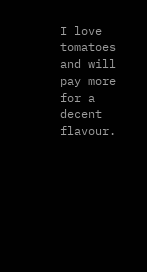I love tomatoes and will pay more for a decent flavour.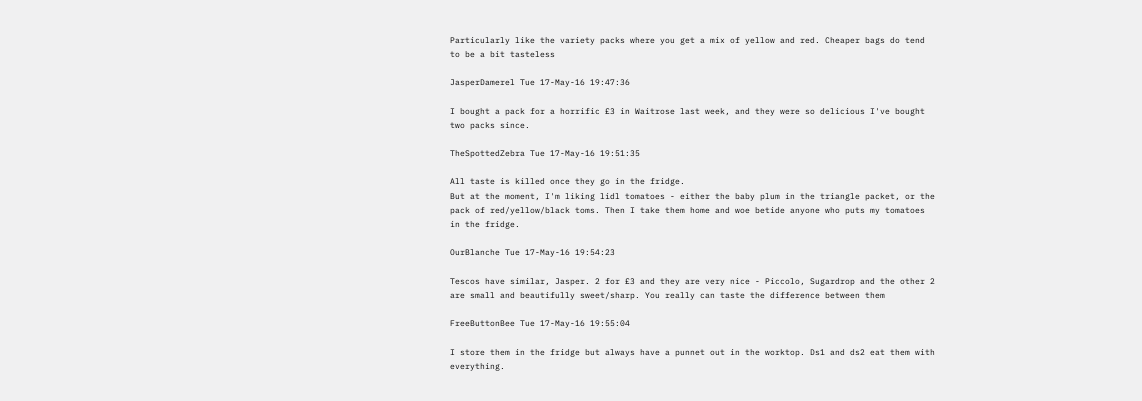Particularly like the variety packs where you get a mix of yellow and red. Cheaper bags do tend to be a bit tasteless

JasperDamerel Tue 17-May-16 19:47:36

I bought a pack for a horrific £3 in Waitrose last week, and they were so delicious I've bought two packs since.

TheSpottedZebra Tue 17-May-16 19:51:35

All taste is killed once they go in the fridge.
But at the moment, I'm liking lidl tomatoes - either the baby plum in the triangle packet, or the pack of red/yellow/black toms. Then I take them home and woe betide anyone who puts my tomatoes in the fridge.

OurBlanche Tue 17-May-16 19:54:23

Tescos have similar, Jasper. 2 for £3 and they are very nice - Piccolo, Sugardrop and the other 2 are small and beautifully sweet/sharp. You really can taste the difference between them

FreeButtonBee Tue 17-May-16 19:55:04

I store them in the fridge but always have a punnet out in the worktop. Ds1 and ds2 eat them with everything.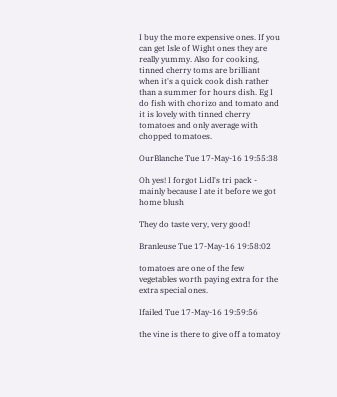I buy the more expensive ones. If you can get Isle of Wight ones they are really yummy. Also for cooking, tinned cherry toms are brilliant when it's a quick cook dish rather than a summer for hours dish. Eg I do fish with chorizo and tomato and it is lovely with tinned cherry tomatoes and only average with chopped tomatoes.

OurBlanche Tue 17-May-16 19:55:38

Oh yes! I forgot Lidl's tri pack - mainly because I ate it before we got home blush

They do taste very, very good!

Branleuse Tue 17-May-16 19:58:02

tomatoes are one of the few vegetables worth paying extra for the extra special ones.

Ifailed Tue 17-May-16 19:59:56

the vine is there to give off a tomatoy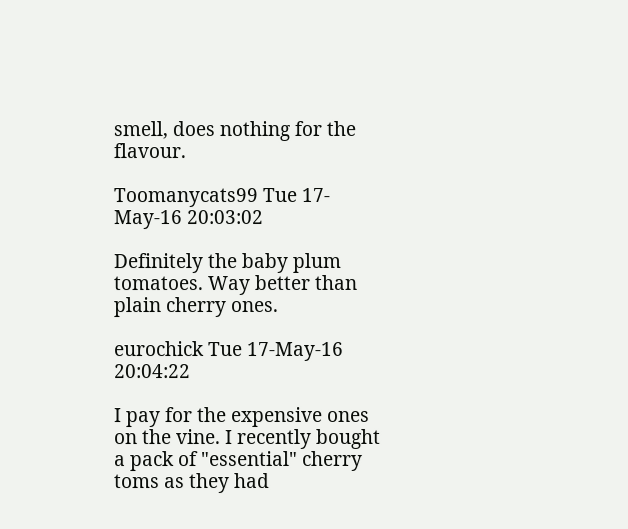smell, does nothing for the flavour.

Toomanycats99 Tue 17-May-16 20:03:02

Definitely the baby plum tomatoes. Way better than plain cherry ones.

eurochick Tue 17-May-16 20:04:22

I pay for the expensive ones on the vine. I recently bought a pack of "essential" cherry toms as they had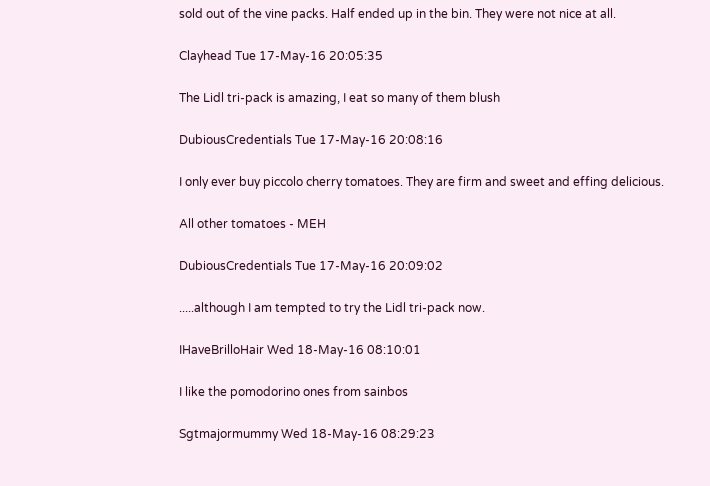sold out of the vine packs. Half ended up in the bin. They were not nice at all.

Clayhead Tue 17-May-16 20:05:35

The Lidl tri-pack is amazing, I eat so many of them blush

DubiousCredentials Tue 17-May-16 20:08:16

I only ever buy piccolo cherry tomatoes. They are firm and sweet and effing delicious.

All other tomatoes - MEH

DubiousCredentials Tue 17-May-16 20:09:02

.....although I am tempted to try the Lidl tri-pack now.

IHaveBrilloHair Wed 18-May-16 08:10:01

I like the pomodorino ones from sainbos

Sgtmajormummy Wed 18-May-16 08:29:23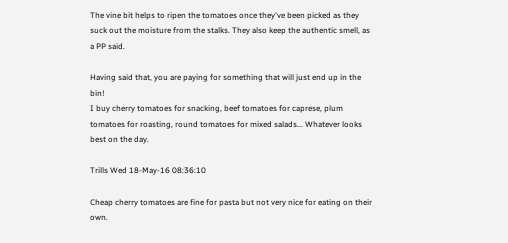The vine bit helps to ripen the tomatoes once they've been picked as they suck out the moisture from the stalks. They also keep the authentic smell, as a PP said.

Having said that, you are paying for something that will just end up in the bin!
I buy cherry tomatoes for snacking, beef tomatoes for caprese, plum tomatoes for roasting, round tomatoes for mixed salads... Whatever looks best on the day.

Trills Wed 18-May-16 08:36:10

Cheap cherry tomatoes are fine for pasta but not very nice for eating on their own.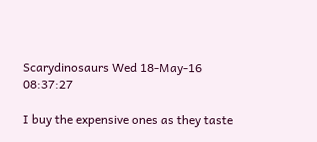Scarydinosaurs Wed 18-May-16 08:37:27

I buy the expensive ones as they taste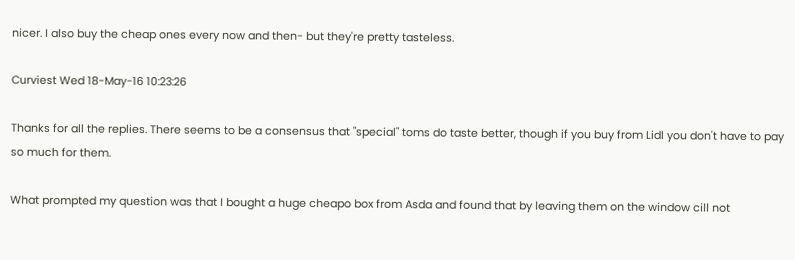nicer. I also buy the cheap ones every now and then- but they're pretty tasteless.

Curviest Wed 18-May-16 10:23:26

Thanks for all the replies. There seems to be a consensus that "special" toms do taste better, though if you buy from Lidl you don't have to pay so much for them.

What prompted my question was that I bought a huge cheapo box from Asda and found that by leaving them on the window cill not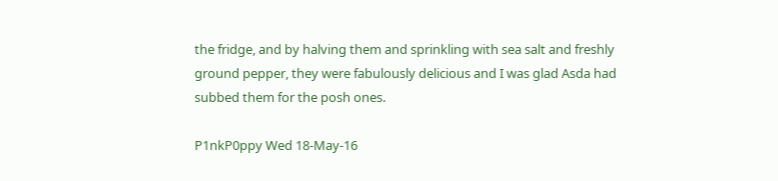the fridge, and by halving them and sprinkling with sea salt and freshly ground pepper, they were fabulously delicious and I was glad Asda had subbed them for the posh ones.

P1nkP0ppy Wed 18-May-16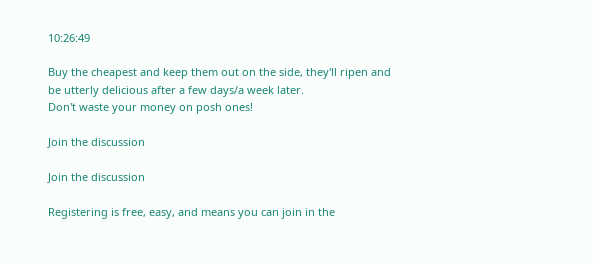10:26:49

Buy the cheapest and keep them out on the side, they'll ripen and be utterly delicious after a few days/a week later.
Don't waste your money on posh ones!

Join the discussion

Join the discussion

Registering is free, easy, and means you can join in the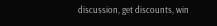discussion, get discounts, win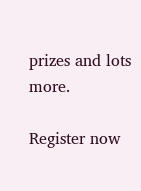prizes and lots more.

Register now